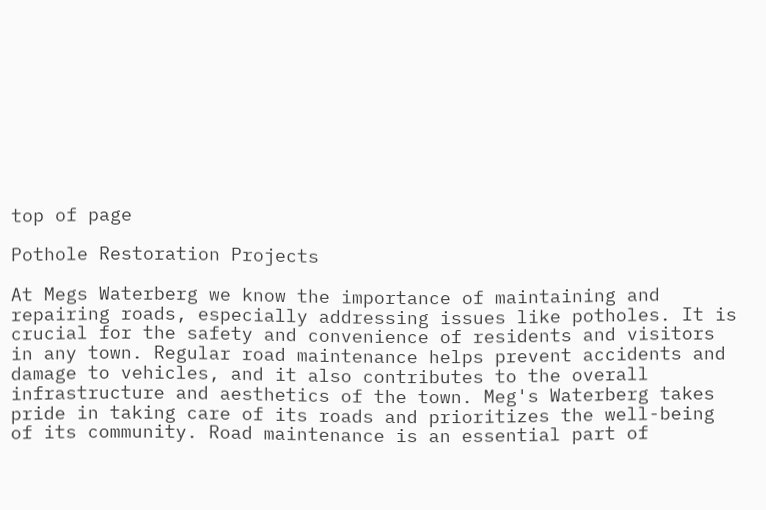top of page

Pothole Restoration Projects

At Megs Waterberg we know the importance of maintaining and repairing roads, especially addressing issues like potholes. It is crucial for the safety and convenience of residents and visitors in any town. Regular road maintenance helps prevent accidents and damage to vehicles, and it also contributes to the overall infrastructure and aesthetics of the town. Meg's Waterberg takes pride in taking care of its roads and prioritizes the well-being of its community. Road maintenance is an essential part of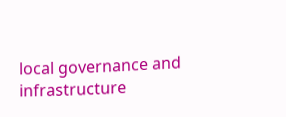local governance and infrastructure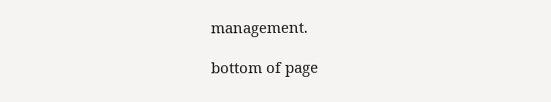management.

bottom of page